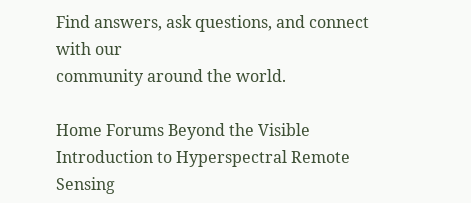Find answers, ask questions, and connect with our
community around the world.

Home Forums Beyond the Visible Introduction to Hyperspectral Remote Sensing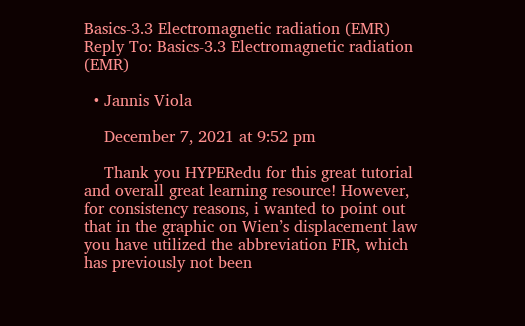Basics-3.3 Electromagnetic radiation (EMR) Reply To: Basics-3.3 Electromagnetic radiation (EMR)

  • Jannis Viola

    December 7, 2021 at 9:52 pm

    Thank you HYPERedu for this great tutorial and overall great learning resource! However, for consistency reasons, i wanted to point out that in the graphic on Wien’s displacement law you have utilized the abbreviation FIR, which has previously not been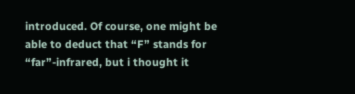introduced. Of course, one might be able to deduct that “F” stands for “far”-infrared, but i thought it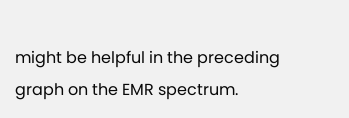might be helpful in the preceding graph on the EMR spectrum.